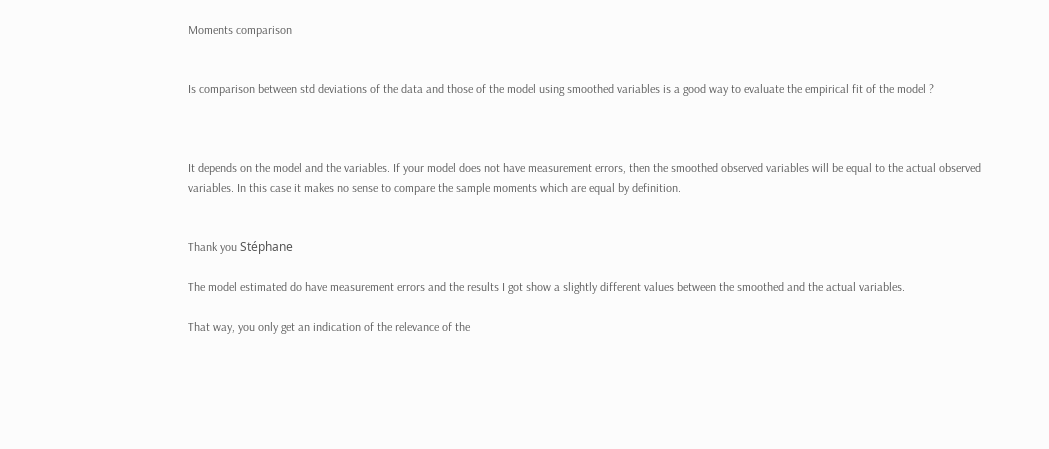Moments comparison


Is comparison between std deviations of the data and those of the model using smoothed variables is a good way to evaluate the empirical fit of the model ?



It depends on the model and the variables. If your model does not have measurement errors, then the smoothed observed variables will be equal to the actual observed variables. In this case it makes no sense to compare the sample moments which are equal by definition.


Thank you Stéphane

The model estimated do have measurement errors and the results I got show a slightly different values between the smoothed and the actual variables.

That way, you only get an indication of the relevance of the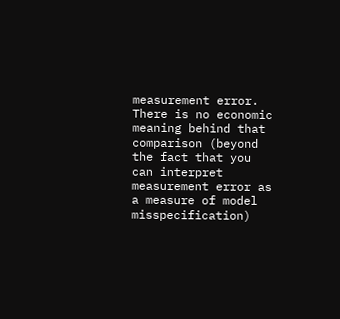measurement error. There is no economic meaning behind that comparison (beyond the fact that you can interpret measurement error as a measure of model misspecification)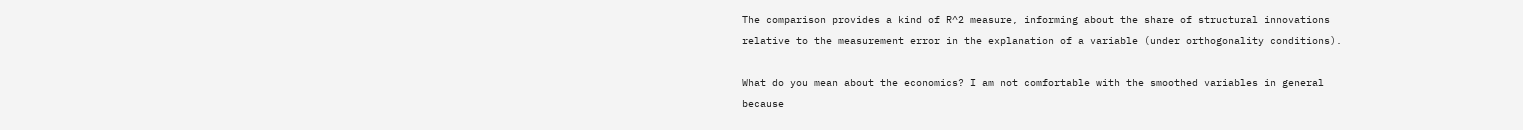The comparison provides a kind of R^2 measure, informing about the share of structural innovations relative to the measurement error in the explanation of a variable (under orthogonality conditions).

What do you mean about the economics? I am not comfortable with the smoothed variables in general because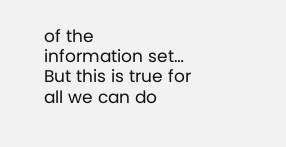of the information set… But this is true for all we can do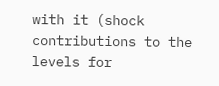with it (shock contributions to the levels for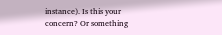instance). Is this your concern? Or something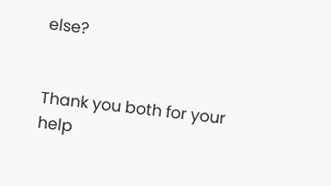else?


Thank you both for your help